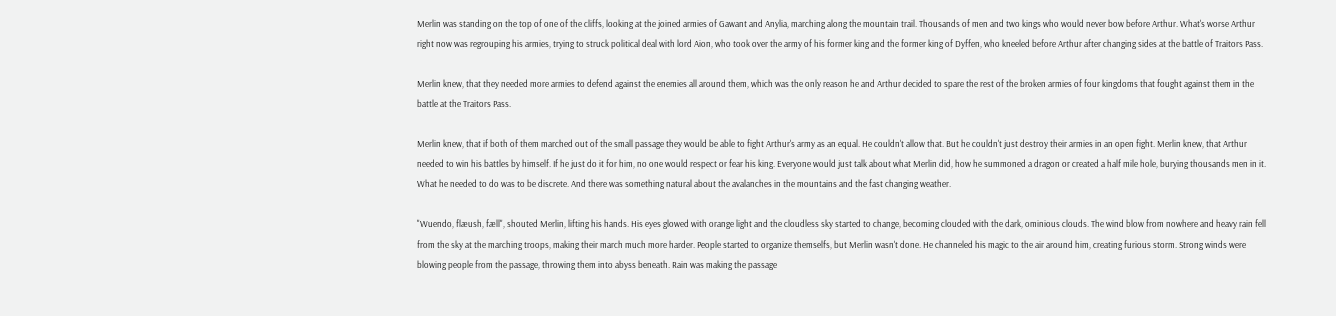Merlin was standing on the top of one of the cliffs, looking at the joined armies of Gawant and Anylia, marching along the mountain trail. Thousands of men and two kings who would never bow before Arthur. What's worse Arthur right now was regrouping his armies, trying to struck political deal with lord Aion, who took over the army of his former king and the former king of Dyffen, who kneeled before Arthur after changing sides at the battle of Traitors Pass.

Merlin knew, that they needed more armies to defend against the enemies all around them, which was the only reason he and Arthur decided to spare the rest of the broken armies of four kingdoms that fought against them in the battle at the Traitors Pass.

Merlin knew, that if both of them marched out of the small passage they would be able to fight Arthur's army as an equal. He couldn't allow that. But he couldn't just destroy their armies in an open fight. Merlin knew, that Arthur needed to win his battles by himself. If he just do it for him, no one would respect or fear his king. Everyone would just talk about what Merlin did, how he summoned a dragon or created a half mile hole, burying thousands men in it. What he needed to do was to be discrete. And there was something natural about the avalanches in the mountains and the fast changing weather.

"Wuendo, flæush, fæll", shouted Merlin, lifting his hands. His eyes glowed with orange light and the cloudless sky started to change, becoming clouded with the dark, ominious clouds. The wind blow from nowhere and heavy rain fell from the sky at the marching troops, making their march much more harder. People started to organize themselfs, but Merlin wasn't done. He channeled his magic to the air around him, creating furious storm. Strong winds were blowing people from the passage, throwing them into abyss beneath. Rain was making the passage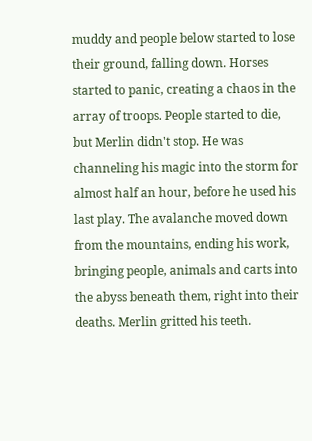muddy and people below started to lose their ground, falling down. Horses started to panic, creating a chaos in the array of troops. People started to die, but Merlin didn't stop. He was channeling his magic into the storm for almost half an hour, before he used his last play. The avalanche moved down from the mountains, ending his work, bringing people, animals and carts into the abyss beneath them, right into their deaths. Merlin gritted his teeth.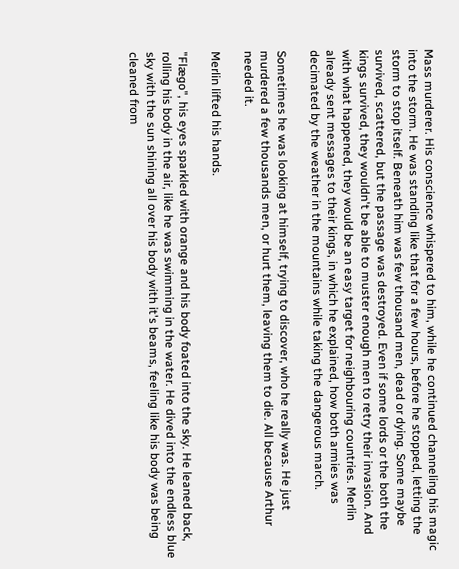Mass murderer. His conscience whispered to him, while he continued channeling his magic into the storm. He was standing like that for a few hours, before he stopped, letting the storm to stop itself. Beneath him was few thousand men, dead or dying. Some maybe survived, scattered, but the passage was destroyed. Even if some lords or the both the kings survived, they wouldn't be able to muster enough men to retry their invasion. And with what happened, they would be an easy target for neighbouring countries. Merlin already sent messages to their kings, in which he explained, how both armies was decimated by the weather in the mountains while taking the dangerous march.

Sometimes he was looking at himself, trying to discover, who he really was. He just murdered a few thousands men, or hurt them, leaving them to die. All because Arthur needed it.

Merlin lifted his hands.

"Flægo", his eyes sparkled with orange and his body foated into the sky. He leaned back, rolling his body in the air, like he was swimming in the water. He dived into the endless blue sky with the sun shining all over his body with it's beams, feeling like his body was being cleaned from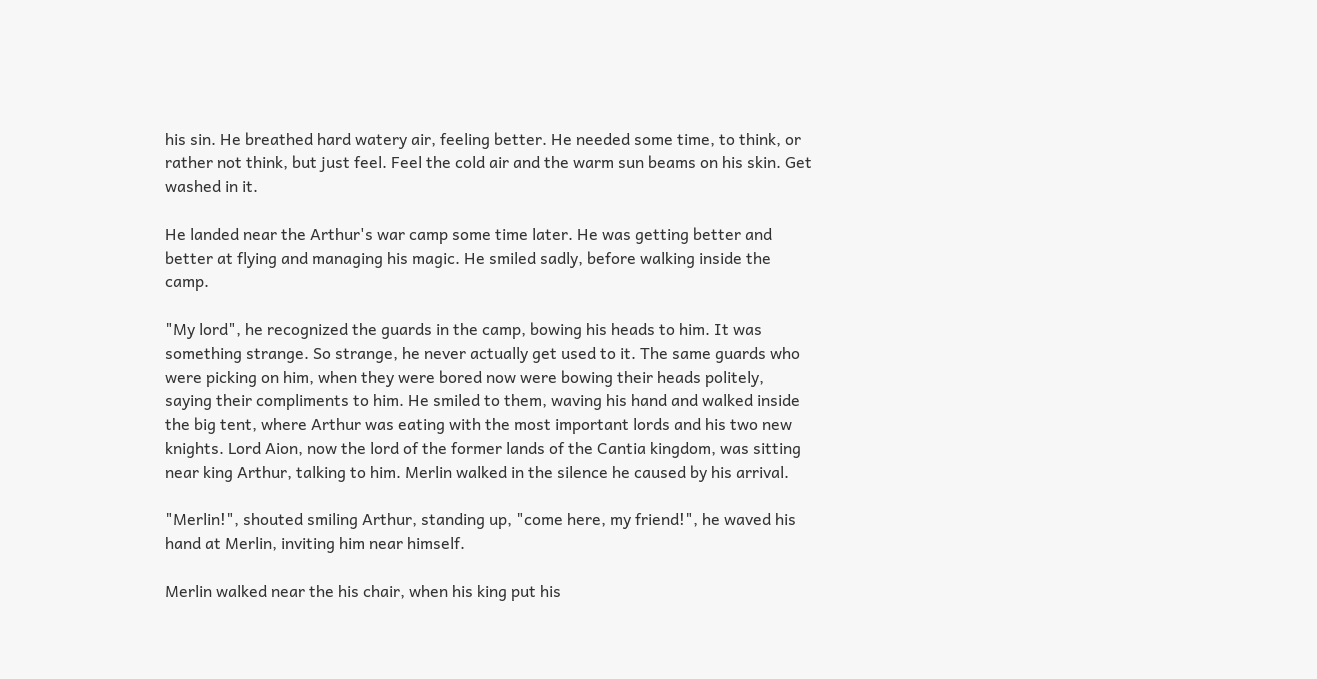his sin. He breathed hard watery air, feeling better. He needed some time, to think, or rather not think, but just feel. Feel the cold air and the warm sun beams on his skin. Get washed in it.

He landed near the Arthur's war camp some time later. He was getting better and better at flying and managing his magic. He smiled sadly, before walking inside the camp.

"My lord", he recognized the guards in the camp, bowing his heads to him. It was something strange. So strange, he never actually get used to it. The same guards who were picking on him, when they were bored now were bowing their heads politely, saying their compliments to him. He smiled to them, waving his hand and walked inside the big tent, where Arthur was eating with the most important lords and his two new knights. Lord Aion, now the lord of the former lands of the Cantia kingdom, was sitting near king Arthur, talking to him. Merlin walked in the silence he caused by his arrival.

"Merlin!", shouted smiling Arthur, standing up, "come here, my friend!", he waved his hand at Merlin, inviting him near himself.

Merlin walked near the his chair, when his king put his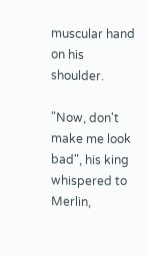muscular hand on his shoulder.

"Now, don't make me look bad", his king whispered to Merlin,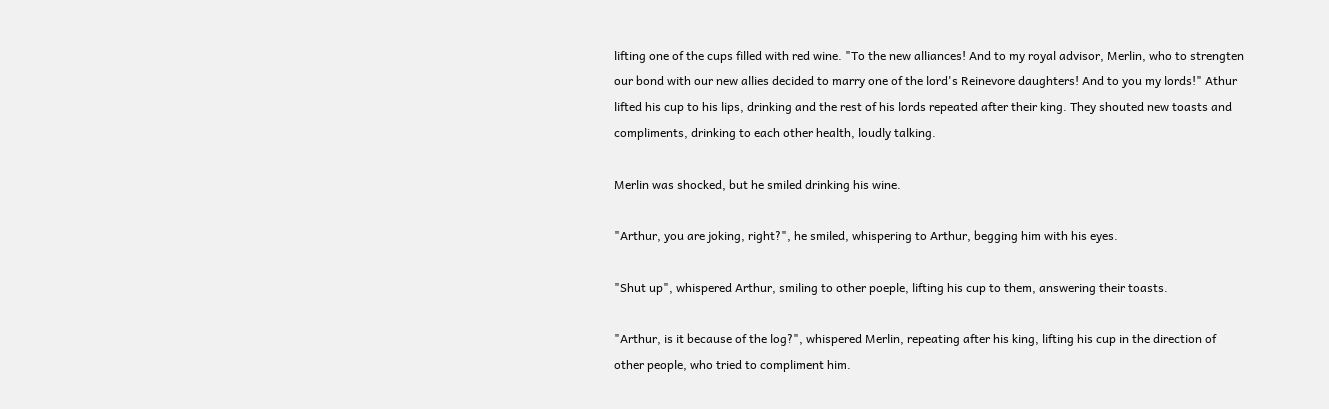lifting one of the cups filled with red wine. "To the new alliances! And to my royal advisor, Merlin, who to strengten our bond with our new allies decided to marry one of the lord's Reinevore daughters! And to you my lords!" Athur lifted his cup to his lips, drinking and the rest of his lords repeated after their king. They shouted new toasts and compliments, drinking to each other health, loudly talking.

Merlin was shocked, but he smiled drinking his wine.

"Arthur, you are joking, right?", he smiled, whispering to Arthur, begging him with his eyes.

"Shut up", whispered Arthur, smiling to other poeple, lifting his cup to them, answering their toasts.

"Arthur, is it because of the log?", whispered Merlin, repeating after his king, lifting his cup in the direction of other people, who tried to compliment him.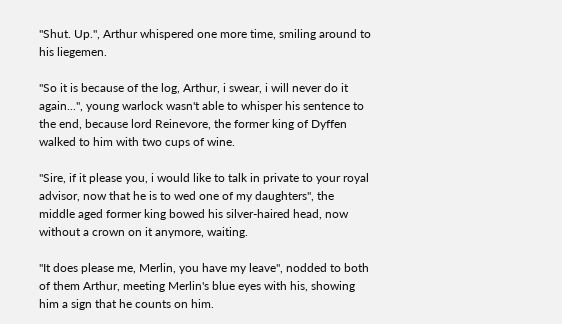"Shut. Up.", Arthur whispered one more time, smiling around to his liegemen.

"So it is because of the log, Arthur, i swear, i will never do it again...", young warlock wasn't able to whisper his sentence to the end, because lord Reinevore, the former king of Dyffen walked to him with two cups of wine.

"Sire, if it please you, i would like to talk in private to your royal advisor, now that he is to wed one of my daughters", the middle aged former king bowed his silver-haired head, now without a crown on it anymore, waiting.

"It does please me, Merlin, you have my leave", nodded to both of them Arthur, meeting Merlin's blue eyes with his, showing him a sign that he counts on him.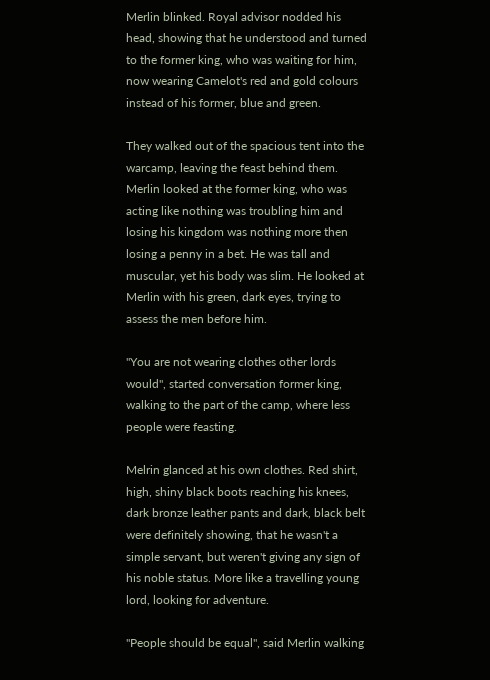Merlin blinked. Royal advisor nodded his head, showing that he understood and turned to the former king, who was waiting for him, now wearing Camelot's red and gold colours instead of his former, blue and green.

They walked out of the spacious tent into the warcamp, leaving the feast behind them. Merlin looked at the former king, who was acting like nothing was troubling him and losing his kingdom was nothing more then losing a penny in a bet. He was tall and muscular, yet his body was slim. He looked at Merlin with his green, dark eyes, trying to assess the men before him.

"You are not wearing clothes other lords would", started conversation former king, walking to the part of the camp, where less people were feasting.

Melrin glanced at his own clothes. Red shirt, high, shiny black boots reaching his knees, dark bronze leather pants and dark, black belt were definitely showing, that he wasn't a simple servant, but weren't giving any sign of his noble status. More like a travelling young lord, looking for adventure.

"People should be equal", said Merlin walking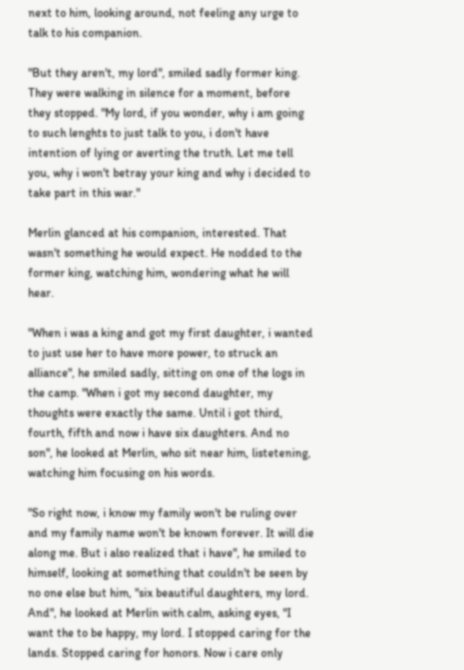next to him, looking around, not feeling any urge to talk to his companion.

"But they aren't, my lord", smiled sadly former king. They were walking in silence for a moment, before they stopped. "My lord, if you wonder, why i am going to such lenghts to just talk to you, i don't have intention of lying or averting the truth. Let me tell you, why i won't betray your king and why i decided to take part in this war."

Merlin glanced at his companion, interested. That wasn't something he would expect. He nodded to the former king, watching him, wondering what he will hear.

"When i was a king and got my first daughter, i wanted to just use her to have more power, to struck an alliance", he smiled sadly, sitting on one of the logs in the camp. "When i got my second daughter, my thoughts were exactly the same. Until i got third, fourth, fifth and now i have six daughters. And no son", he looked at Merlin, who sit near him, listetening, watching him focusing on his words.

"So right now, i know my family won't be ruling over and my family name won't be known forever. It will die along me. But i also realized that i have", he smiled to himself, looking at something that couldn't be seen by no one else but him, "six beautiful daughters, my lord. And", he looked at Merlin with calm, asking eyes, "I want the to be happy, my lord. I stopped caring for the lands. Stopped caring for honors. Now i care only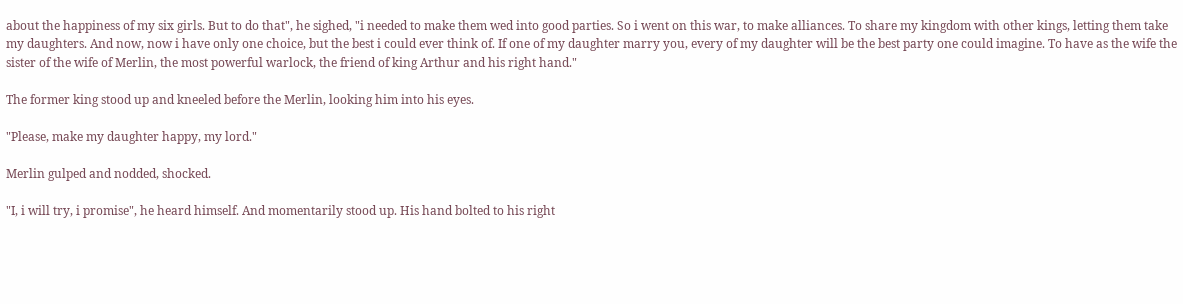about the happiness of my six girls. But to do that", he sighed, "i needed to make them wed into good parties. So i went on this war, to make alliances. To share my kingdom with other kings, letting them take my daughters. And now, now i have only one choice, but the best i could ever think of. If one of my daughter marry you, every of my daughter will be the best party one could imagine. To have as the wife the sister of the wife of Merlin, the most powerful warlock, the friend of king Arthur and his right hand."

The former king stood up and kneeled before the Merlin, looking him into his eyes.

"Please, make my daughter happy, my lord."

Merlin gulped and nodded, shocked.

"I, i will try, i promise", he heard himself. And momentarily stood up. His hand bolted to his right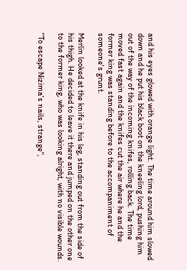and his eyes glowed with orange light. The time around him slowed down and he put his black boot on the kneeling lord, pushing him out of the way of the incoming knifes, rolling back. The time moved fast again and the knifes cut the air where he and the former king was standing before to the accompaniment of someone's grunt.

Merlin looked at the knife in his leg, standing out from the side of his thigh. He decided to leave it there and jumped on the other one to the former king, who was looking alright, with no visible wounds.

"To escape Nizima's nails, strange",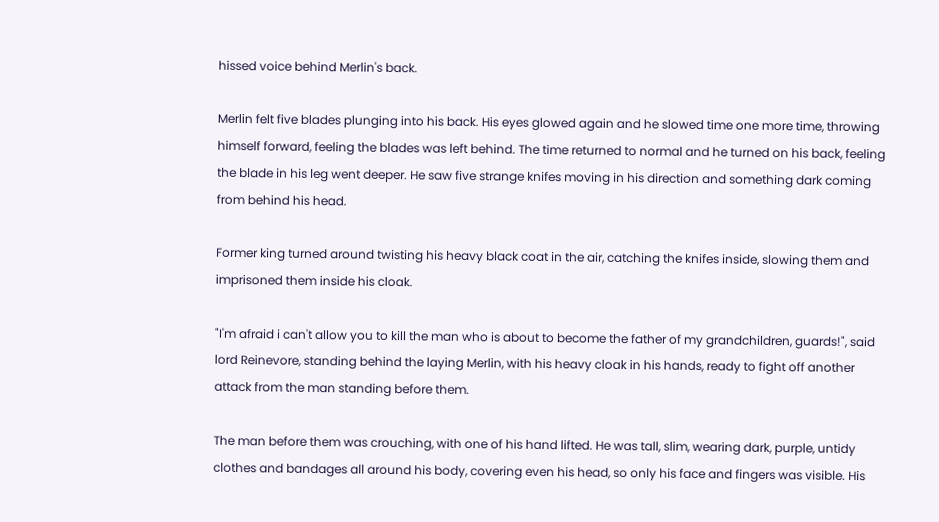hissed voice behind Merlin's back.

Merlin felt five blades plunging into his back. His eyes glowed again and he slowed time one more time, throwing himself forward, feeling the blades was left behind. The time returned to normal and he turned on his back, feeling the blade in his leg went deeper. He saw five strange knifes moving in his direction and something dark coming from behind his head.

Former king turned around twisting his heavy black coat in the air, catching the knifes inside, slowing them and imprisoned them inside his cloak.

"I'm afraid i can't allow you to kill the man who is about to become the father of my grandchildren, guards!", said lord Reinevore, standing behind the laying Merlin, with his heavy cloak in his hands, ready to fight off another attack from the man standing before them.

The man before them was crouching, with one of his hand lifted. He was tall, slim, wearing dark, purple, untidy clothes and bandages all around his body, covering even his head, so only his face and fingers was visible. His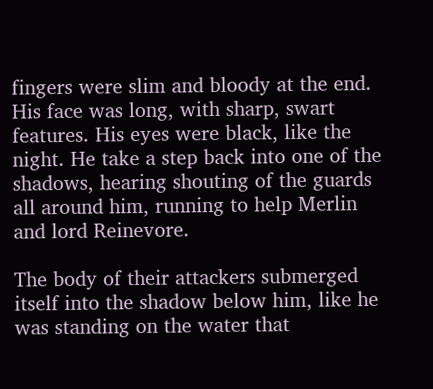fingers were slim and bloody at the end. His face was long, with sharp, swart features. His eyes were black, like the night. He take a step back into one of the shadows, hearing shouting of the guards all around him, running to help Merlin and lord Reinevore.

The body of their attackers submerged itself into the shadow below him, like he was standing on the water that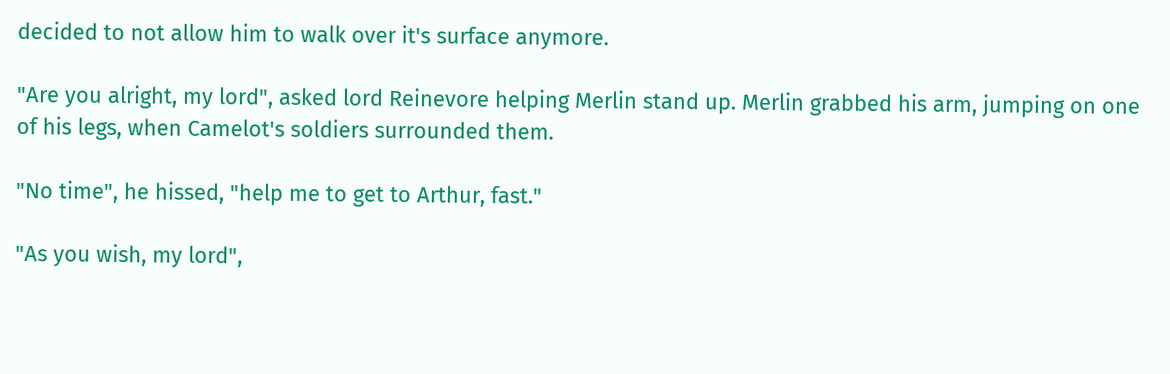decided to not allow him to walk over it's surface anymore.

"Are you alright, my lord", asked lord Reinevore helping Merlin stand up. Merlin grabbed his arm, jumping on one of his legs, when Camelot's soldiers surrounded them.

"No time", he hissed, "help me to get to Arthur, fast."

"As you wish, my lord",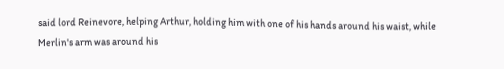said lord Reinevore, helping Arthur, holding him with one of his hands around his waist, while Merlin's arm was around his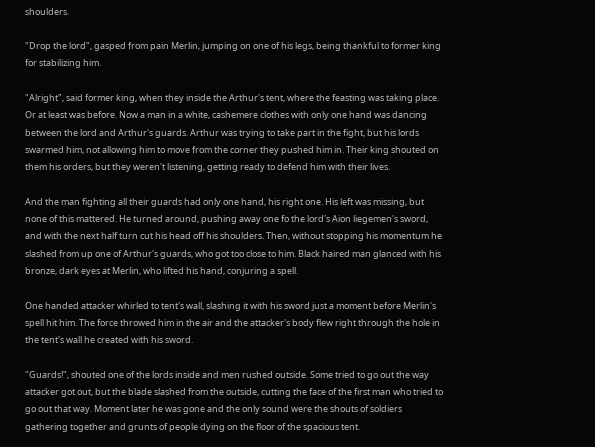shoulders.

"Drop the lord", gasped from pain Merlin, jumping on one of his legs, being thankful to former king for stabilizing him.

"Alright", said former king, when they inside the Arthur's tent, where the feasting was taking place. Or at least was before. Now a man in a white, cashemere clothes with only one hand was dancing between the lord and Arthur's guards. Arthur was trying to take part in the fight, but his lords swarmed him, not allowing him to move from the corner they pushed him in. Their king shouted on them his orders, but they weren't listening, getting ready to defend him with their lives.

And the man fighting all their guards had only one hand, his right one. His left was missing, but none of this mattered. He turned around, pushing away one fo the lord's Aion liegemen's sword, and with the next half turn cut his head off his shoulders. Then, without stopping his momentum he slashed from up one of Arthur's guards, who got too close to him. Black haired man glanced with his bronze, dark eyes at Merlin, who lifted his hand, conjuring a spell.

One handed attacker whirled to tent's wall, slashing it with his sword just a moment before Merlin's spell hit him. The force throwed him in the air and the attacker's body flew right through the hole in the tent's wall he created with his sword.

"Guards!", shouted one of the lords inside and men rushed outside. Some tried to go out the way attacker got out, but the blade slashed from the outside, cutting the face of the first man who tried to go out that way. Moment later he was gone and the only sound were the shouts of soldiers gathering together and grunts of people dying on the floor of the spacious tent.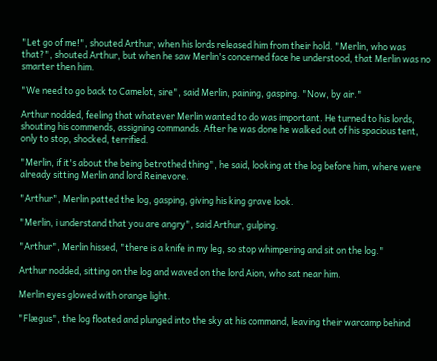"Let go of me!", shouted Arthur, when his lords released him from their hold. "Merlin, who was that?", shouted Arthur, but when he saw Merlin's concerned face he understood, that Merlin was no smarter then him.

"We need to go back to Camelot, sire", said Merlin, paining, gasping. "Now, by air."

Arthur nodded, feeling that whatever Merlin wanted to do was important. He turned to his lords, shouting his commends, assigning commands. After he was done he walked out of his spacious tent, only to stop, shocked, terrified.

"Merlin, if it's about the being betrothed thing", he said, looking at the log before him, where were already sitting Merlin and lord Reinevore.

"Arthur", Merlin patted the log, gasping, giving his king grave look.

"Merlin, i understand that you are angry", said Arthur, gulping.

"Arthur", Merlin hissed, "there is a knife in my leg, so stop whimpering and sit on the log."

Arthur nodded, sitting on the log and waved on the lord Aion, who sat near him.

Merlin eyes glowed with orange light.

"Flægus", the log floated and plunged into the sky at his command, leaving their warcamp behind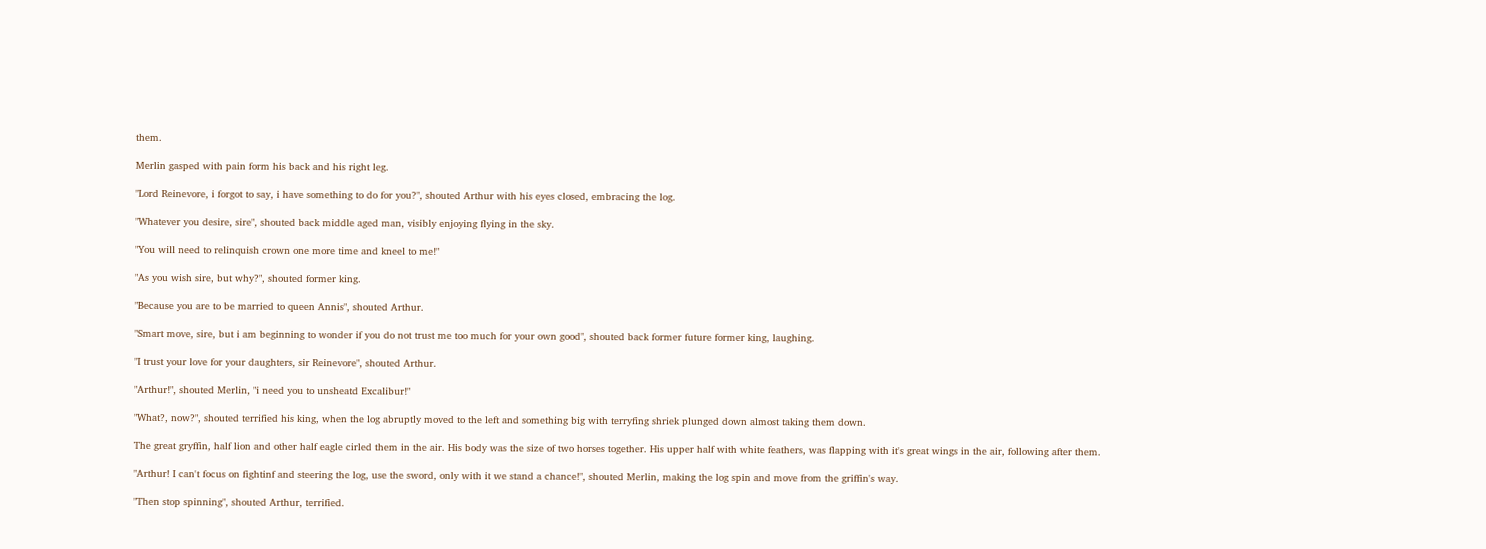them.

Merlin gasped with pain form his back and his right leg.

"Lord Reinevore, i forgot to say, i have something to do for you?", shouted Arthur with his eyes closed, embracing the log.

"Whatever you desire, sire", shouted back middle aged man, visibly enjoying flying in the sky.

"You will need to relinquish crown one more time and kneel to me!"

"As you wish sire, but why?", shouted former king.

"Because you are to be married to queen Annis", shouted Arthur.

"Smart move, sire, but i am beginning to wonder if you do not trust me too much for your own good", shouted back former future former king, laughing.

"I trust your love for your daughters, sir Reinevore", shouted Arthur.

"Arthur!", shouted Merlin, "i need you to unsheatd Excalibur!"

"What?, now?", shouted terrified his king, when the log abruptly moved to the left and something big with terryfing shriek plunged down almost taking them down.

The great gryffin, half lion and other half eagle cirled them in the air. His body was the size of two horses together. His upper half with white feathers, was flapping with it's great wings in the air, following after them.

"Arthur! I can't focus on fightinf and steering the log, use the sword, only with it we stand a chance!", shouted Merlin, making the log spin and move from the griffin's way.

"Then stop spinning", shouted Arthur, terrified.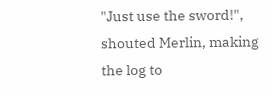"Just use the sword!", shouted Merlin, making the log to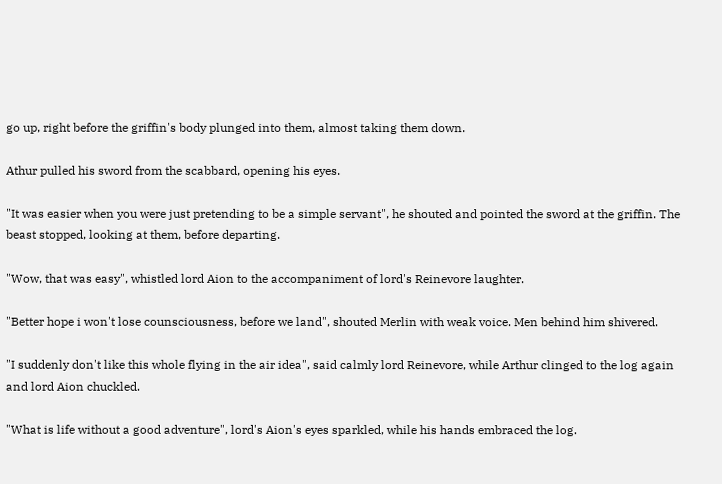go up, right before the griffin's body plunged into them, almost taking them down.

Athur pulled his sword from the scabbard, opening his eyes.

"It was easier when you were just pretending to be a simple servant", he shouted and pointed the sword at the griffin. The beast stopped, looking at them, before departing.

"Wow, that was easy", whistled lord Aion to the accompaniment of lord's Reinevore laughter.

"Better hope i won't lose counsciousness, before we land", shouted Merlin with weak voice. Men behind him shivered.

"I suddenly don't like this whole flying in the air idea", said calmly lord Reinevore, while Arthur clinged to the log again and lord Aion chuckled.

"What is life without a good adventure", lord's Aion's eyes sparkled, while his hands embraced the log.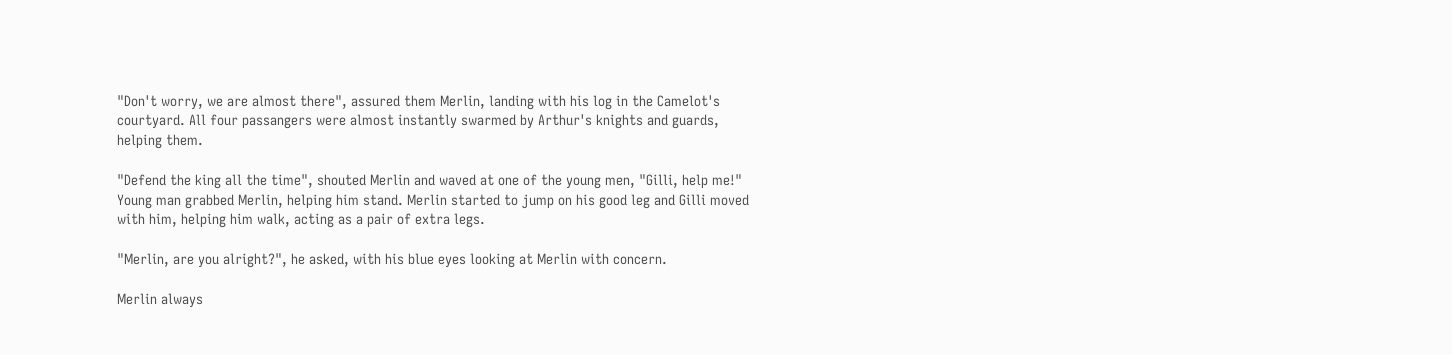"Don't worry, we are almost there", assured them Merlin, landing with his log in the Camelot's courtyard. All four passangers were almost instantly swarmed by Arthur's knights and guards, helping them.

"Defend the king all the time", shouted Merlin and waved at one of the young men, "Gilli, help me!" Young man grabbed Merlin, helping him stand. Merlin started to jump on his good leg and Gilli moved with him, helping him walk, acting as a pair of extra legs.

"Merlin, are you alright?", he asked, with his blue eyes looking at Merlin with concern.

Merlin always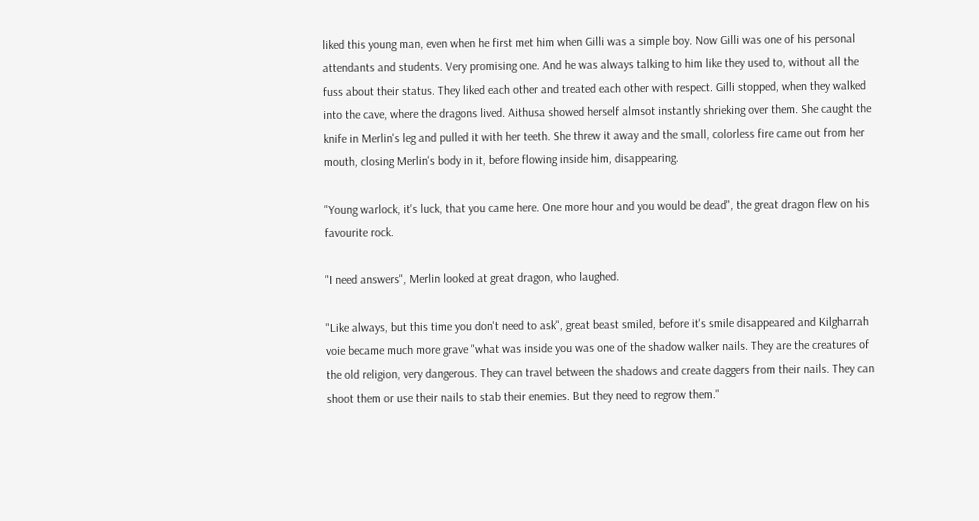liked this young man, even when he first met him when Gilli was a simple boy. Now Gilli was one of his personal attendants and students. Very promising one. And he was always talking to him like they used to, without all the fuss about their status. They liked each other and treated each other with respect. Gilli stopped, when they walked into the cave, where the dragons lived. Aithusa showed herself almsot instantly shrieking over them. She caught the knife in Merlin's leg and pulled it with her teeth. She threw it away and the small, colorless fire came out from her mouth, closing Merlin's body in it, before flowing inside him, disappearing.

"Young warlock, it's luck, that you came here. One more hour and you would be dead", the great dragon flew on his favourite rock.

"I need answers", Merlin looked at great dragon, who laughed.

"Like always, but this time you don't need to ask", great beast smiled, before it's smile disappeared and Kilgharrah voie became much more grave "what was inside you was one of the shadow walker nails. They are the creatures of the old religion, very dangerous. They can travel between the shadows and create daggers from their nails. They can shoot them or use their nails to stab their enemies. But they need to regrow them."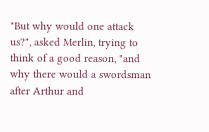"But why would one attack us?", asked Merlin, trying to think of a good reason, "and why there would a swordsman after Arthur and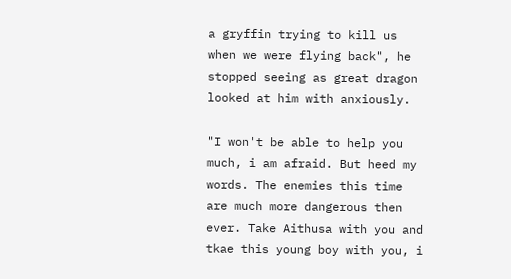a gryffin trying to kill us when we were flying back", he stopped seeing as great dragon looked at him with anxiously.

"I won't be able to help you much, i am afraid. But heed my words. The enemies this time are much more dangerous then ever. Take Aithusa with you and tkae this young boy with you, i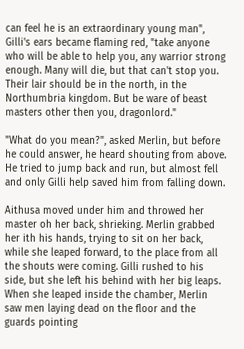can feel he is an extraordinary young man", Gilli's ears became flaming red, "take anyone who will be able to help you, any warrior strong enough. Many will die, but that can't stop you. Their lair should be in the north, in the Northumbria kingdom. But be ware of beast masters other then you, dragonlord."

"What do you mean?", asked Merlin, but before he could answer, he heard shouting from above. He tried to jump back and run, but almost fell and only Gilli help saved him from falling down.

Aithusa moved under him and throwed her master oh her back, shrieking. Merlin grabbed her ith his hands, trying to sit on her back, while she leaped forward, to the place from all the shouts were coming. Gilli rushed to his side, but she left his behind with her big leaps. When she leaped inside the chamber, Merlin saw men laying dead on the floor and the guards pointing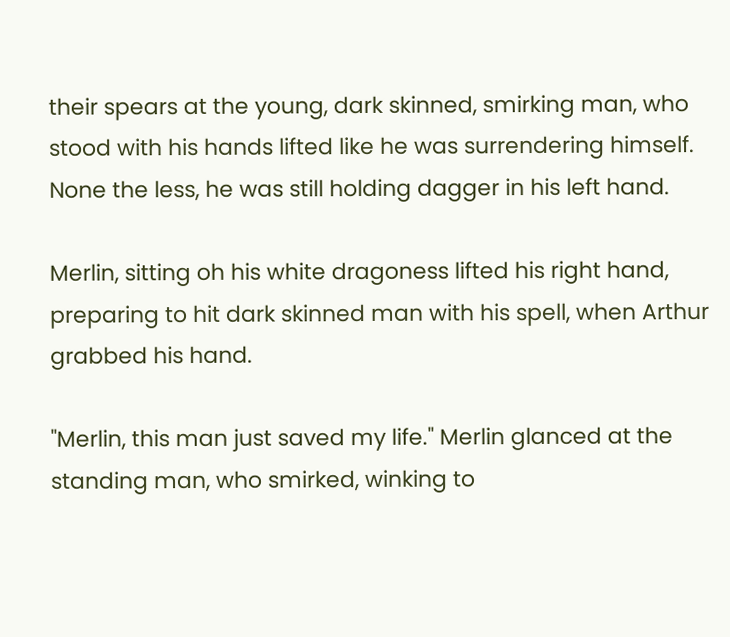their spears at the young, dark skinned, smirking man, who stood with his hands lifted like he was surrendering himself. None the less, he was still holding dagger in his left hand.

Merlin, sitting oh his white dragoness lifted his right hand, preparing to hit dark skinned man with his spell, when Arthur grabbed his hand.

"Merlin, this man just saved my life." Merlin glanced at the standing man, who smirked, winking to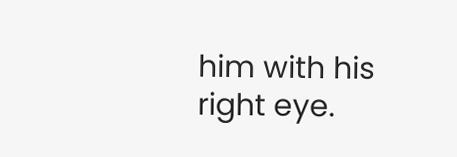him with his right eye.